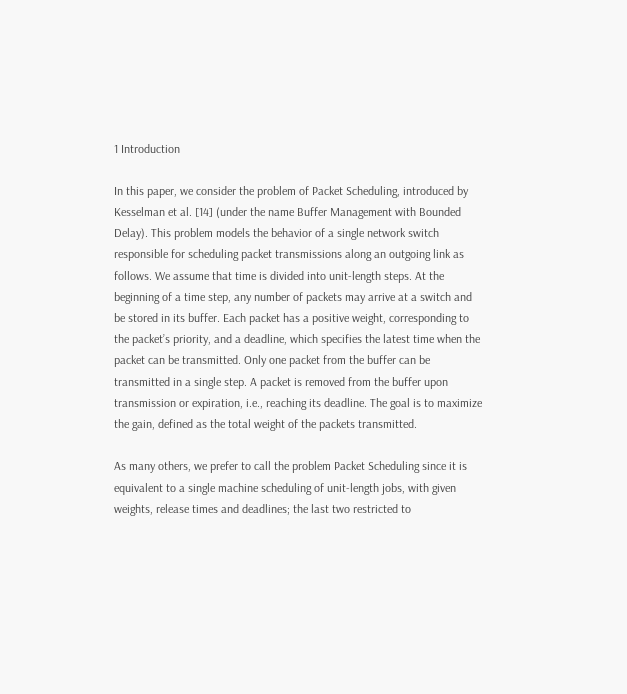1 Introduction

In this paper, we consider the problem of Packet Scheduling, introduced by Kesselman et al. [14] (under the name Buffer Management with Bounded Delay). This problem models the behavior of a single network switch responsible for scheduling packet transmissions along an outgoing link as follows. We assume that time is divided into unit-length steps. At the beginning of a time step, any number of packets may arrive at a switch and be stored in its buffer. Each packet has a positive weight, corresponding to the packet’s priority, and a deadline, which specifies the latest time when the packet can be transmitted. Only one packet from the buffer can be transmitted in a single step. A packet is removed from the buffer upon transmission or expiration, i.e., reaching its deadline. The goal is to maximize the gain, defined as the total weight of the packets transmitted.

As many others, we prefer to call the problem Packet Scheduling since it is equivalent to a single machine scheduling of unit-length jobs, with given weights, release times and deadlines; the last two restricted to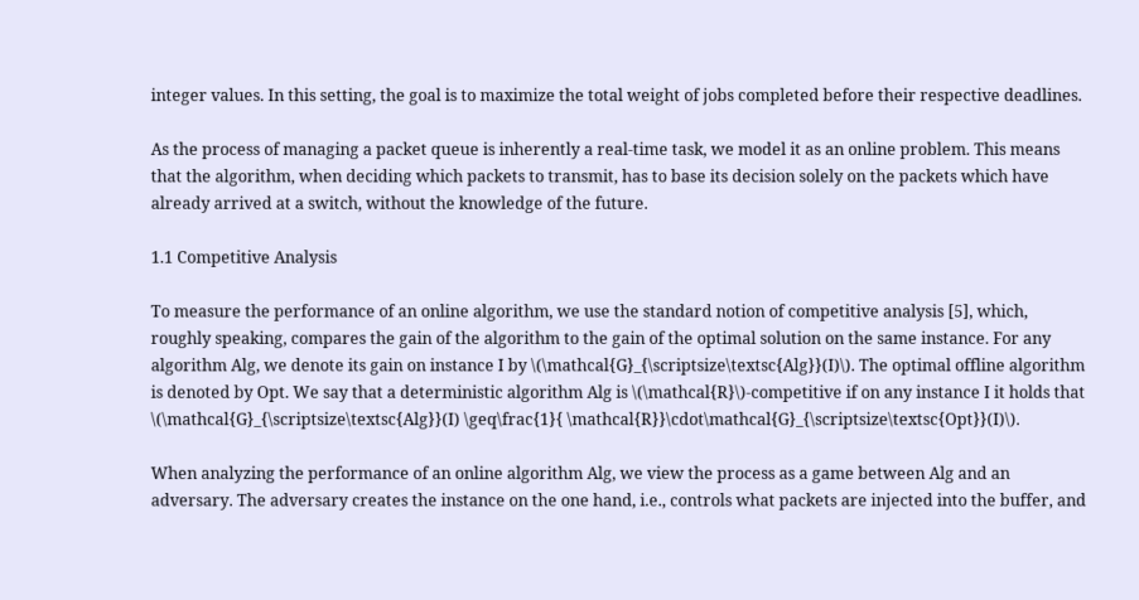integer values. In this setting, the goal is to maximize the total weight of jobs completed before their respective deadlines.

As the process of managing a packet queue is inherently a real-time task, we model it as an online problem. This means that the algorithm, when deciding which packets to transmit, has to base its decision solely on the packets which have already arrived at a switch, without the knowledge of the future.

1.1 Competitive Analysis

To measure the performance of an online algorithm, we use the standard notion of competitive analysis [5], which, roughly speaking, compares the gain of the algorithm to the gain of the optimal solution on the same instance. For any algorithm Alg, we denote its gain on instance I by \(\mathcal{G}_{\scriptsize\textsc{Alg}}(I)\). The optimal offline algorithm is denoted by Opt. We say that a deterministic algorithm Alg is \(\mathcal{R}\)-competitive if on any instance I it holds that \(\mathcal{G}_{\scriptsize\textsc{Alg}}(I) \geq\frac{1}{ \mathcal{R}}\cdot\mathcal{G}_{\scriptsize\textsc{Opt}}(I)\).

When analyzing the performance of an online algorithm Alg, we view the process as a game between Alg and an adversary. The adversary creates the instance on the one hand, i.e., controls what packets are injected into the buffer, and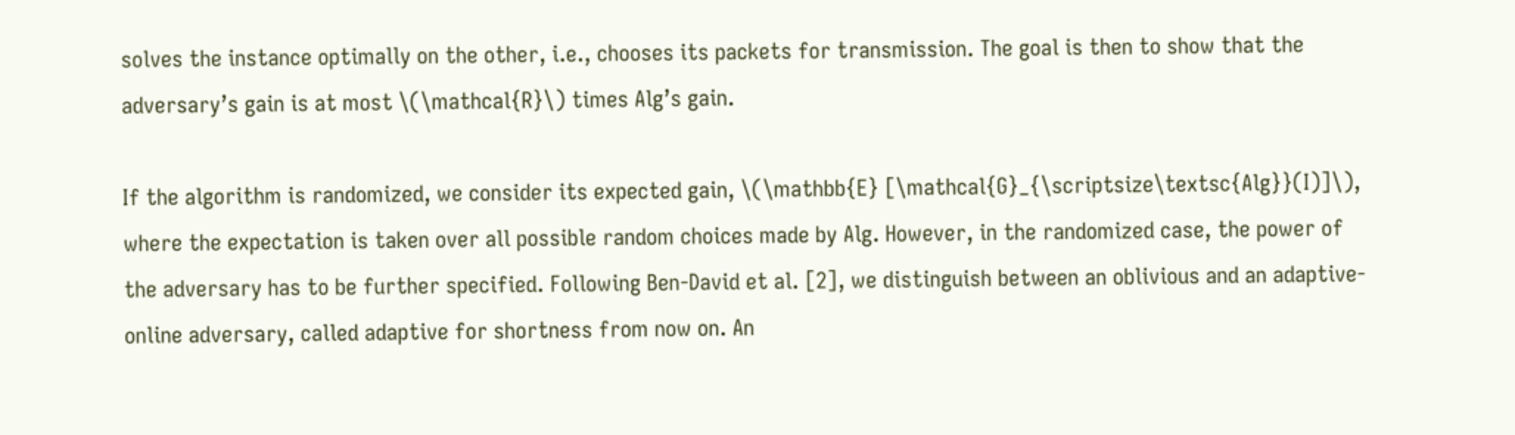solves the instance optimally on the other, i.e., chooses its packets for transmission. The goal is then to show that the adversary’s gain is at most \(\mathcal{R}\) times Alg’s gain.

If the algorithm is randomized, we consider its expected gain, \(\mathbb{E} [\mathcal{G}_{\scriptsize\textsc{Alg}}(I)]\), where the expectation is taken over all possible random choices made by Alg. However, in the randomized case, the power of the adversary has to be further specified. Following Ben-David et al. [2], we distinguish between an oblivious and an adaptive-online adversary, called adaptive for shortness from now on. An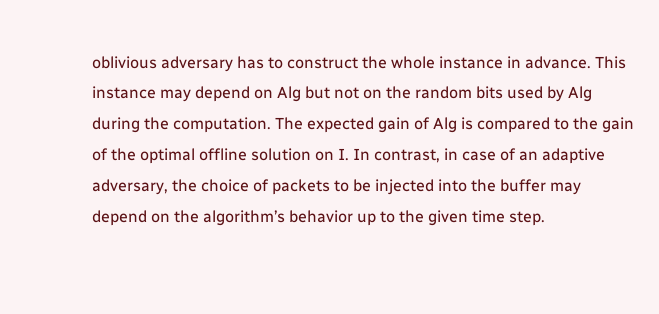oblivious adversary has to construct the whole instance in advance. This instance may depend on Alg but not on the random bits used by Alg during the computation. The expected gain of Alg is compared to the gain of the optimal offline solution on I. In contrast, in case of an adaptive adversary, the choice of packets to be injected into the buffer may depend on the algorithm’s behavior up to the given time step.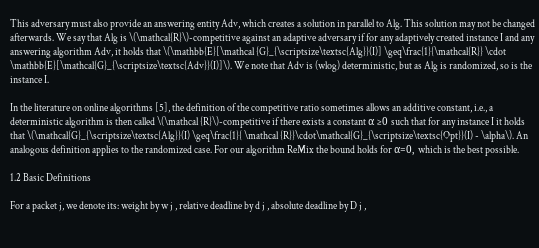This adversary must also provide an answering entity Adv, which creates a solution in parallel to Alg. This solution may not be changed afterwards. We say that Alg is \(\mathcal{R}\)-competitive against an adaptive adversary if for any adaptively created instance I and any answering algorithm Adv, it holds that \(\mathbb{E}[\mathcal {G}_{\scriptsize\textsc{Alg}}(I)] \geq\frac{1}{\mathcal{R}} \cdot \mathbb{E}[\mathcal{G}_{\scriptsize\textsc{Adv}}(I)]\). We note that Adv is (wlog) deterministic, but as Alg is randomized, so is the instance I.

In the literature on online algorithms [5], the definition of the competitive ratio sometimes allows an additive constant, i.e., a deterministic algorithm is then called \(\mathcal {R}\)-competitive if there exists a constant α ≥0 such that for any instance I it holds that \(\mathcal{G}_{\scriptsize\textsc{Alg}}(I) \geq\frac{1}{ \mathcal {R}}\cdot\mathcal{G}_{\scriptsize\textsc{Opt}}(I) - \alpha\). An analogous definition applies to the randomized case. For our algorithm ReMix the bound holds for α=0, which is the best possible.

1.2 Basic Definitions

For a packet j, we denote its: weight by w j , relative deadline by d j , absolute deadline by D j ,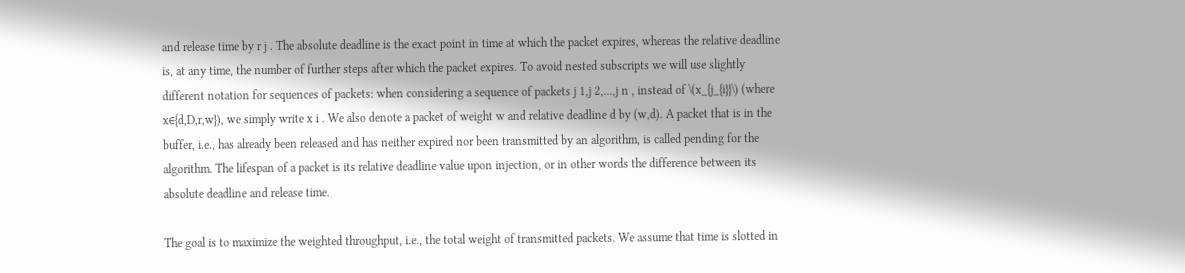and release time by r j . The absolute deadline is the exact point in time at which the packet expires, whereas the relative deadline is, at any time, the number of further steps after which the packet expires. To avoid nested subscripts we will use slightly different notation for sequences of packets: when considering a sequence of packets j 1,j 2,…,j n , instead of \(x_{j_{i}}\) (where x∈{d,D,r,w}), we simply write x i . We also denote a packet of weight w and relative deadline d by (w,d). A packet that is in the buffer, i.e., has already been released and has neither expired nor been transmitted by an algorithm, is called pending for the algorithm. The lifespan of a packet is its relative deadline value upon injection, or in other words the difference between its absolute deadline and release time.

The goal is to maximize the weighted throughput, i.e., the total weight of transmitted packets. We assume that time is slotted in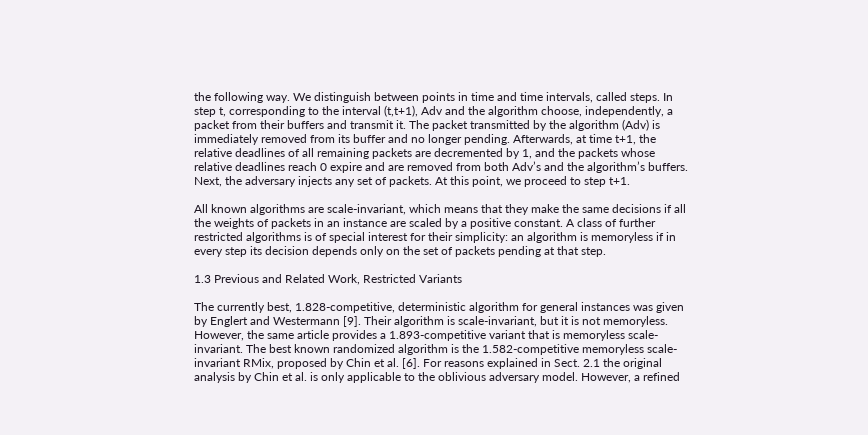the following way. We distinguish between points in time and time intervals, called steps. In step t, corresponding to the interval (t,t+1), Adv and the algorithm choose, independently, a packet from their buffers and transmit it. The packet transmitted by the algorithm (Adv) is immediately removed from its buffer and no longer pending. Afterwards, at time t+1, the relative deadlines of all remaining packets are decremented by 1, and the packets whose relative deadlines reach 0 expire and are removed from both Adv’s and the algorithm’s buffers. Next, the adversary injects any set of packets. At this point, we proceed to step t+1.

All known algorithms are scale-invariant, which means that they make the same decisions if all the weights of packets in an instance are scaled by a positive constant. A class of further restricted algorithms is of special interest for their simplicity: an algorithm is memoryless if in every step its decision depends only on the set of packets pending at that step.

1.3 Previous and Related Work, Restricted Variants

The currently best, 1.828-competitive, deterministic algorithm for general instances was given by Englert and Westermann [9]. Their algorithm is scale-invariant, but it is not memoryless. However, the same article provides a 1.893-competitive variant that is memoryless scale-invariant. The best known randomized algorithm is the 1.582-competitive memoryless scale-invariant RMix, proposed by Chin et al. [6]. For reasons explained in Sect. 2.1 the original analysis by Chin et al. is only applicable to the oblivious adversary model. However, a refined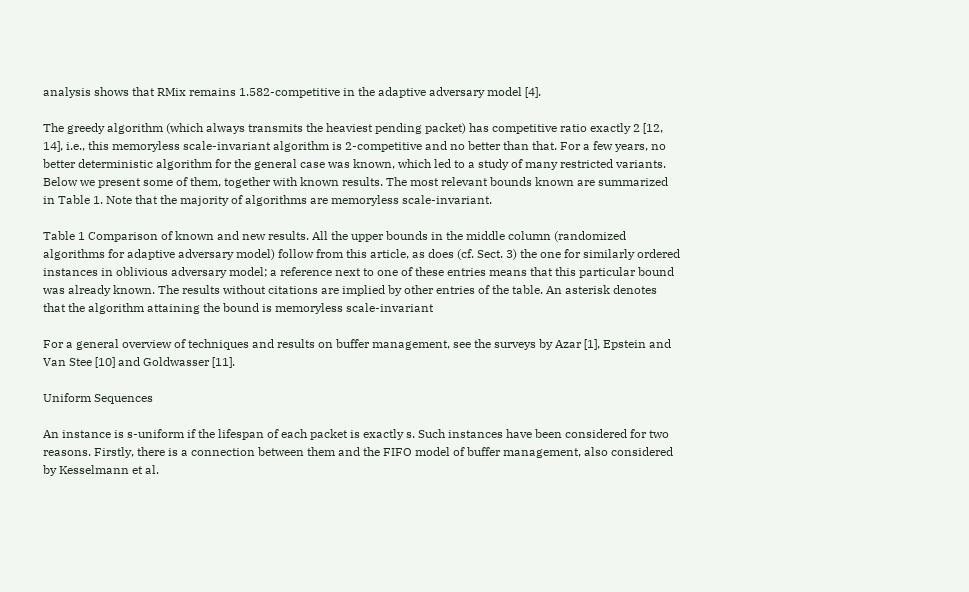analysis shows that RMix remains 1.582-competitive in the adaptive adversary model [4].

The greedy algorithm (which always transmits the heaviest pending packet) has competitive ratio exactly 2 [12, 14], i.e., this memoryless scale-invariant algorithm is 2-competitive and no better than that. For a few years, no better deterministic algorithm for the general case was known, which led to a study of many restricted variants. Below we present some of them, together with known results. The most relevant bounds known are summarized in Table 1. Note that the majority of algorithms are memoryless scale-invariant.

Table 1 Comparison of known and new results. All the upper bounds in the middle column (randomized algorithms for adaptive adversary model) follow from this article, as does (cf. Sect. 3) the one for similarly ordered instances in oblivious adversary model; a reference next to one of these entries means that this particular bound was already known. The results without citations are implied by other entries of the table. An asterisk denotes that the algorithm attaining the bound is memoryless scale-invariant

For a general overview of techniques and results on buffer management, see the surveys by Azar [1], Epstein and Van Stee [10] and Goldwasser [11].

Uniform Sequences

An instance is s-uniform if the lifespan of each packet is exactly s. Such instances have been considered for two reasons. Firstly, there is a connection between them and the FIFO model of buffer management, also considered by Kesselmann et al.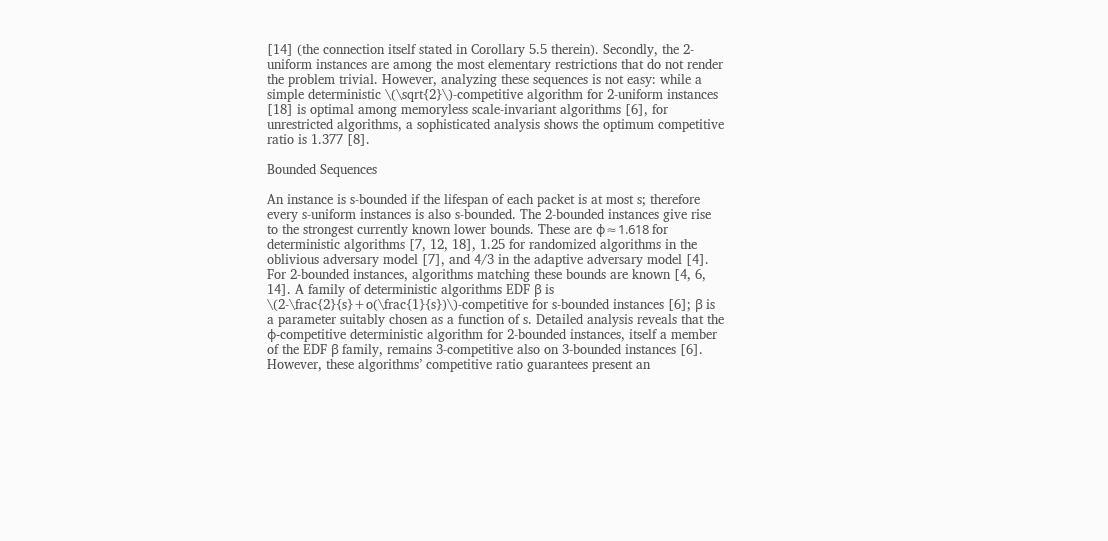[14] (the connection itself stated in Corollary 5.5 therein). Secondly, the 2-uniform instances are among the most elementary restrictions that do not render the problem trivial. However, analyzing these sequences is not easy: while a simple deterministic \(\sqrt{2}\)-competitive algorithm for 2-uniform instances [18] is optimal among memoryless scale-invariant algorithms [6], for unrestricted algorithms, a sophisticated analysis shows the optimum competitive ratio is 1.377 [8].

Bounded Sequences

An instance is s-bounded if the lifespan of each packet is at most s; therefore every s-uniform instances is also s-bounded. The 2-bounded instances give rise to the strongest currently known lower bounds. These are ϕ≈1.618 for deterministic algorithms [7, 12, 18], 1.25 for randomized algorithms in the oblivious adversary model [7], and 4/3 in the adaptive adversary model [4]. For 2-bounded instances, algorithms matching these bounds are known [4, 6, 14]. A family of deterministic algorithms EDF β is \(2-\frac{2}{s}+o(\frac{1}{s})\)-competitive for s-bounded instances [6]; β is a parameter suitably chosen as a function of s. Detailed analysis reveals that the ϕ-competitive deterministic algorithm for 2-bounded instances, itself a member of the EDF β family, remains 3-competitive also on 3-bounded instances [6]. However, these algorithms’ competitive ratio guarantees present an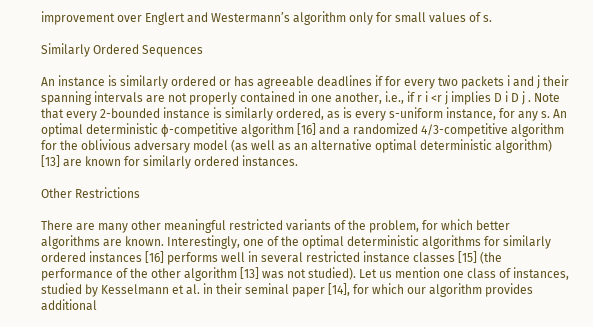improvement over Englert and Westermann’s algorithm only for small values of s.

Similarly Ordered Sequences

An instance is similarly ordered or has agreeable deadlines if for every two packets i and j their spanning intervals are not properly contained in one another, i.e., if r i <r j implies D i D j . Note that every 2-bounded instance is similarly ordered, as is every s-uniform instance, for any s. An optimal deterministic ϕ-competitive algorithm [16] and a randomized 4/3-competitive algorithm for the oblivious adversary model (as well as an alternative optimal deterministic algorithm) [13] are known for similarly ordered instances.

Other Restrictions

There are many other meaningful restricted variants of the problem, for which better algorithms are known. Interestingly, one of the optimal deterministic algorithms for similarly ordered instances [16] performs well in several restricted instance classes [15] (the performance of the other algorithm [13] was not studied). Let us mention one class of instances, studied by Kesselmann et al. in their seminal paper [14], for which our algorithm provides additional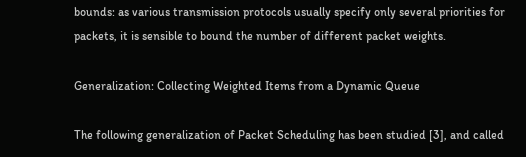bounds: as various transmission protocols usually specify only several priorities for packets, it is sensible to bound the number of different packet weights.

Generalization: Collecting Weighted Items from a Dynamic Queue

The following generalization of Packet Scheduling has been studied [3], and called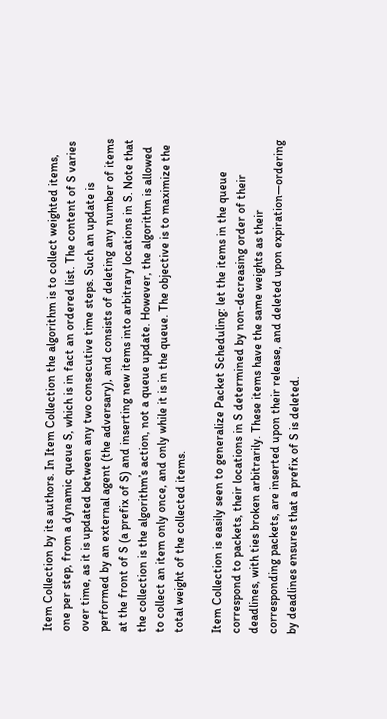Item Collection by its authors. In Item Collection the algorithm is to collect weighted items, one per step, from a dynamic queue S, which is in fact an ordered list. The content of S varies over time, as it is updated between any two consecutive time steps. Such an update is performed by an external agent (the adversary), and consists of deleting any number of items at the front of S (a prefix of S) and inserting new items into arbitrary locations in S. Note that the collection is the algorithm’s action, not a queue update. However, the algorithm is allowed to collect an item only once, and only while it is in the queue. The objective is to maximize the total weight of the collected items.

Item Collection is easily seen to generalize Packet Scheduling: let the items in the queue correspond to packets, their locations in S determined by non-decreasing order of their deadlines, with ties broken arbitrarily. These items have the same weights as their corresponding packets, are inserted upon their release, and deleted upon expiration—ordering by deadlines ensures that a prefix of S is deleted.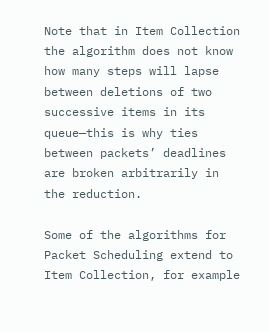Note that in Item Collection the algorithm does not know how many steps will lapse between deletions of two successive items in its queue—this is why ties between packets’ deadlines are broken arbitrarily in the reduction.

Some of the algorithms for Packet Scheduling extend to Item Collection, for example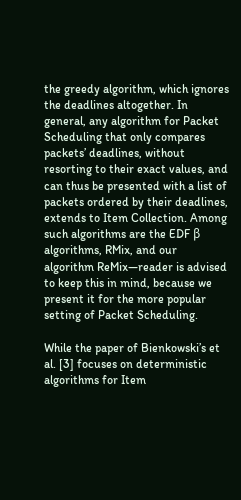the greedy algorithm, which ignores the deadlines altogether. In general, any algorithm for Packet Scheduling that only compares packets’ deadlines, without resorting to their exact values, and can thus be presented with a list of packets ordered by their deadlines, extends to Item Collection. Among such algorithms are the EDF β algorithms, RMix, and our algorithm ReMix—reader is advised to keep this in mind, because we present it for the more popular setting of Packet Scheduling.

While the paper of Bienkowski’s et al. [3] focuses on deterministic algorithms for Item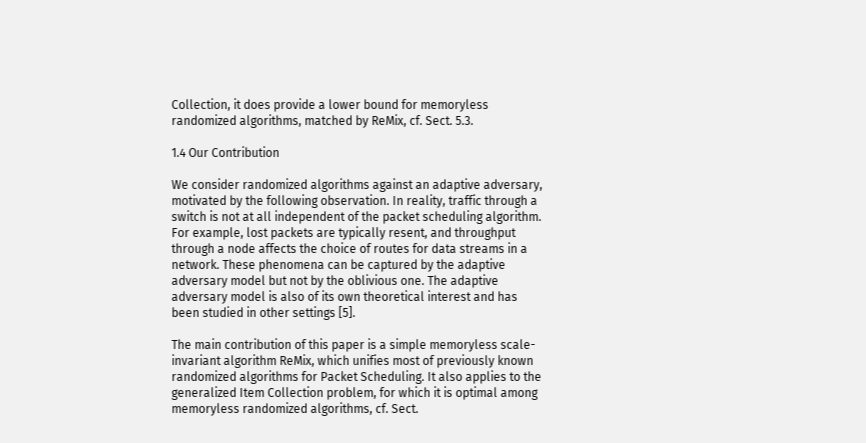Collection, it does provide a lower bound for memoryless randomized algorithms, matched by ReMix, cf. Sect. 5.3.

1.4 Our Contribution

We consider randomized algorithms against an adaptive adversary, motivated by the following observation. In reality, traffic through a switch is not at all independent of the packet scheduling algorithm. For example, lost packets are typically resent, and throughput through a node affects the choice of routes for data streams in a network. These phenomena can be captured by the adaptive adversary model but not by the oblivious one. The adaptive adversary model is also of its own theoretical interest and has been studied in other settings [5].

The main contribution of this paper is a simple memoryless scale-invariant algorithm ReMix, which unifies most of previously known randomized algorithms for Packet Scheduling. It also applies to the generalized Item Collection problem, for which it is optimal among memoryless randomized algorithms, cf. Sect.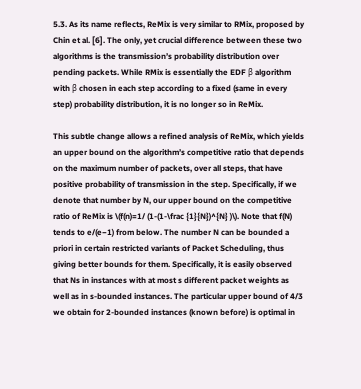5.3. As its name reflects, ReMix is very similar to RMix, proposed by Chin et al. [6]. The only, yet crucial difference between these two algorithms is the transmission’s probability distribution over pending packets. While RMix is essentially the EDF β algorithm with β chosen in each step according to a fixed (same in every step) probability distribution, it is no longer so in ReMix.

This subtle change allows a refined analysis of ReMix, which yields an upper bound on the algorithm’s competitive ratio that depends on the maximum number of packets, over all steps, that have positive probability of transmission in the step. Specifically, if we denote that number by N, our upper bound on the competitive ratio of ReMix is \(f(n)=1/ (1-(1-\frac {1}{N})^{N} )\). Note that f(N) tends to e/(e−1) from below. The number N can be bounded a priori in certain restricted variants of Packet Scheduling, thus giving better bounds for them. Specifically, it is easily observed that Ns in instances with at most s different packet weights as well as in s-bounded instances. The particular upper bound of 4/3 we obtain for 2-bounded instances (known before) is optimal in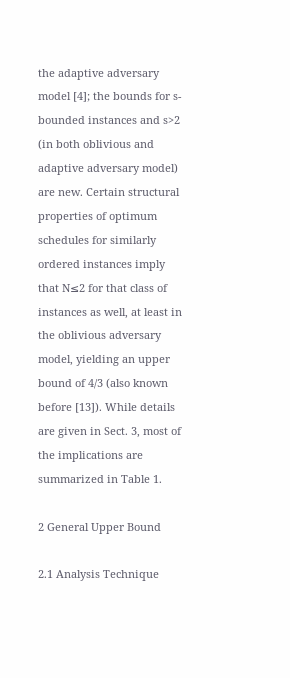the adaptive adversary model [4]; the bounds for s-bounded instances and s>2 (in both oblivious and adaptive adversary model) are new. Certain structural properties of optimum schedules for similarly ordered instances imply that N≤2 for that class of instances as well, at least in the oblivious adversary model, yielding an upper bound of 4/3 (also known before [13]). While details are given in Sect. 3, most of the implications are summarized in Table 1.

2 General Upper Bound

2.1 Analysis Technique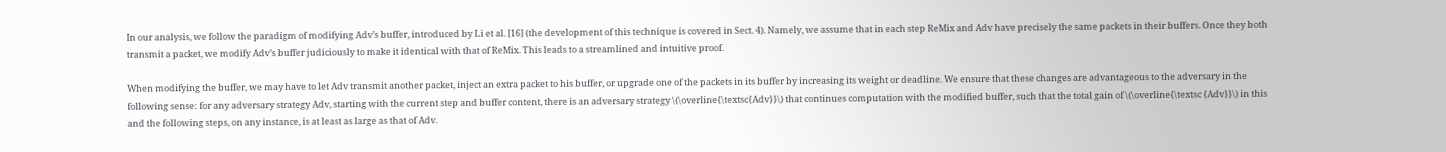In our analysis, we follow the paradigm of modifying Adv’s buffer, introduced by Li et al. [16] (the development of this technique is covered in Sect. 4). Namely, we assume that in each step ReMix and Adv have precisely the same packets in their buffers. Once they both transmit a packet, we modify Adv’s buffer judiciously to make it identical with that of ReMix. This leads to a streamlined and intuitive proof.

When modifying the buffer, we may have to let Adv transmit another packet, inject an extra packet to his buffer, or upgrade one of the packets in its buffer by increasing its weight or deadline. We ensure that these changes are advantageous to the adversary in the following sense: for any adversary strategy Adv, starting with the current step and buffer content, there is an adversary strategy \(\overline{\textsc{Adv}}\) that continues computation with the modified buffer, such that the total gain of \(\overline{\textsc {Adv}}\) in this and the following steps, on any instance, is at least as large as that of Adv.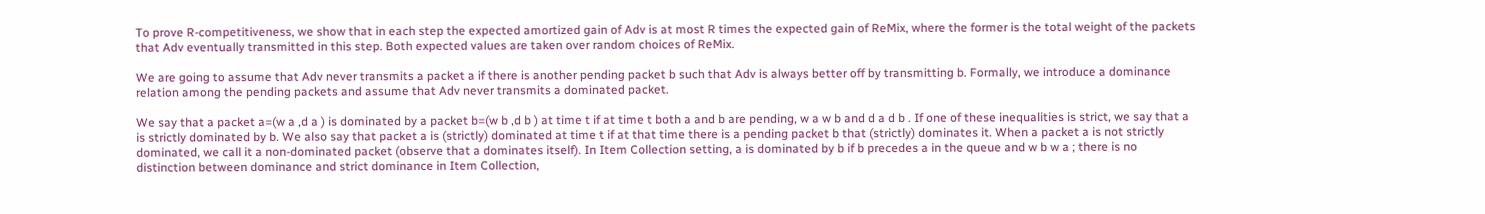To prove R-competitiveness, we show that in each step the expected amortized gain of Adv is at most R times the expected gain of ReMix, where the former is the total weight of the packets that Adv eventually transmitted in this step. Both expected values are taken over random choices of ReMix.

We are going to assume that Adv never transmits a packet a if there is another pending packet b such that Adv is always better off by transmitting b. Formally, we introduce a dominance relation among the pending packets and assume that Adv never transmits a dominated packet.

We say that a packet a=(w a ,d a ) is dominated by a packet b=(w b ,d b ) at time t if at time t both a and b are pending, w a w b and d a d b . If one of these inequalities is strict, we say that a is strictly dominated by b. We also say that packet a is (strictly) dominated at time t if at that time there is a pending packet b that (strictly) dominates it. When a packet a is not strictly dominated, we call it a non-dominated packet (observe that a dominates itself). In Item Collection setting, a is dominated by b if b precedes a in the queue and w b w a ; there is no distinction between dominance and strict dominance in Item Collection,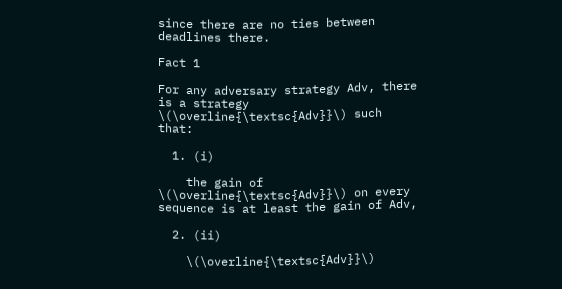since there are no ties between deadlines there.

Fact 1

For any adversary strategy Adv, there is a strategy \(\overline{\textsc{Adv}}\) such that:

  1. (i)

    the gain of \(\overline{\textsc{Adv}}\) on every sequence is at least the gain of Adv,

  2. (ii)

    \(\overline{\textsc{Adv}}\)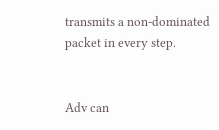transmits a non-dominated packet in every step.


Adv can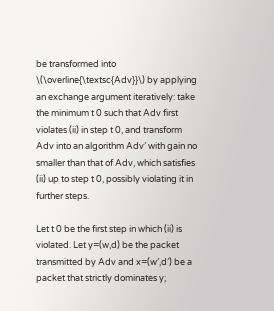be transformed into \(\overline{\textsc{Adv}}\) by applying an exchange argument iteratively: take the minimum t 0 such that Adv first violates (ii) in step t 0, and transform Adv into an algorithm Adv′ with gain no smaller than that of Adv, which satisfies (ii) up to step t 0, possibly violating it in further steps.

Let t 0 be the first step in which (ii) is violated. Let y=(w,d) be the packet transmitted by Adv and x=(w′,d′) be a packet that strictly dominates y;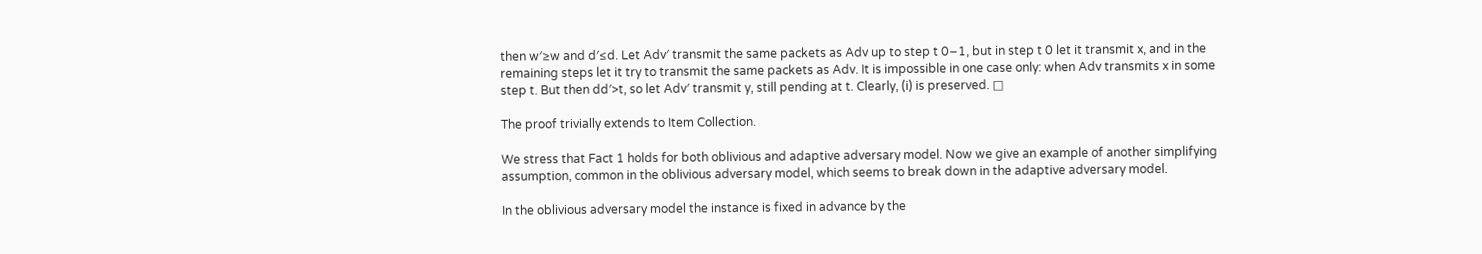then w′≥w and d′≤d. Let Adv′ transmit the same packets as Adv up to step t 0−1, but in step t 0 let it transmit x, and in the remaining steps let it try to transmit the same packets as Adv. It is impossible in one case only: when Adv transmits x in some step t. But then dd′>t, so let Adv′ transmit y, still pending at t. Clearly, (i) is preserved. □

The proof trivially extends to Item Collection.

We stress that Fact 1 holds for both oblivious and adaptive adversary model. Now we give an example of another simplifying assumption, common in the oblivious adversary model, which seems to break down in the adaptive adversary model.

In the oblivious adversary model the instance is fixed in advance by the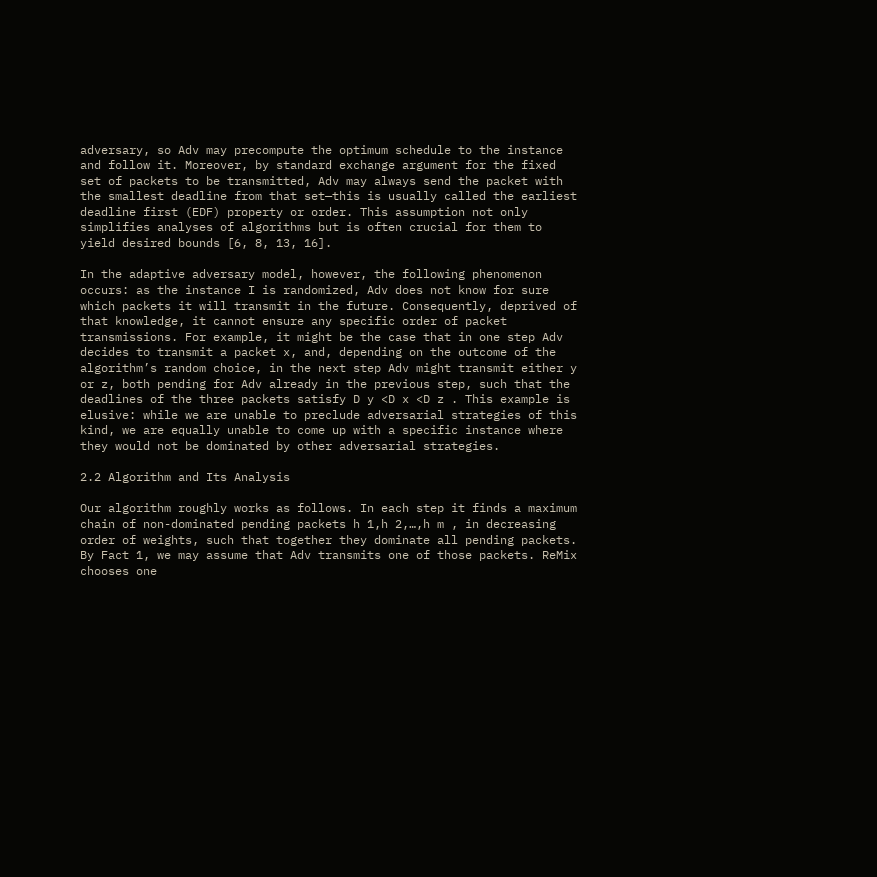adversary, so Adv may precompute the optimum schedule to the instance and follow it. Moreover, by standard exchange argument for the fixed set of packets to be transmitted, Adv may always send the packet with the smallest deadline from that set—this is usually called the earliest deadline first (EDF) property or order. This assumption not only simplifies analyses of algorithms but is often crucial for them to yield desired bounds [6, 8, 13, 16].

In the adaptive adversary model, however, the following phenomenon occurs: as the instance I is randomized, Adv does not know for sure which packets it will transmit in the future. Consequently, deprived of that knowledge, it cannot ensure any specific order of packet transmissions. For example, it might be the case that in one step Adv decides to transmit a packet x, and, depending on the outcome of the algorithm’s random choice, in the next step Adv might transmit either y or z, both pending for Adv already in the previous step, such that the deadlines of the three packets satisfy D y <D x <D z . This example is elusive: while we are unable to preclude adversarial strategies of this kind, we are equally unable to come up with a specific instance where they would not be dominated by other adversarial strategies.

2.2 Algorithm and Its Analysis

Our algorithm roughly works as follows. In each step it finds a maximum chain of non-dominated pending packets h 1,h 2,…,h m , in decreasing order of weights, such that together they dominate all pending packets. By Fact 1, we may assume that Adv transmits one of those packets. ReMix chooses one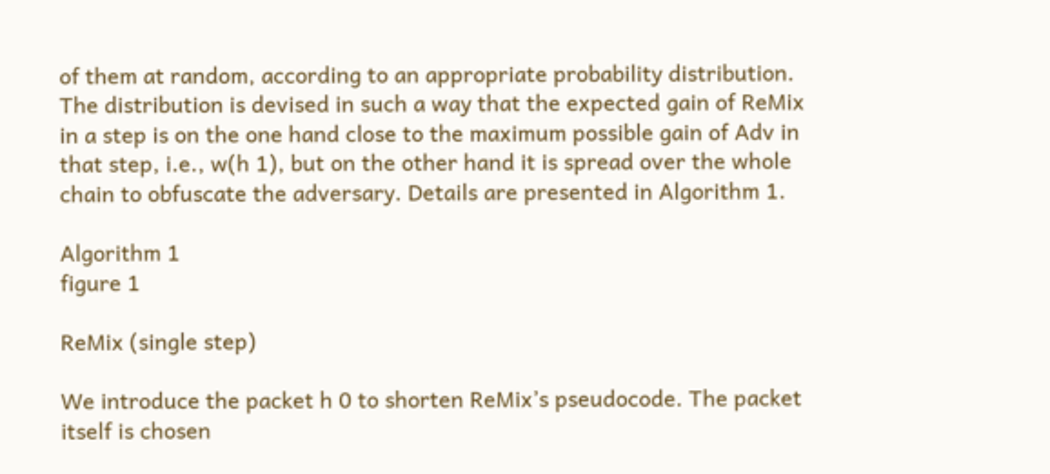of them at random, according to an appropriate probability distribution. The distribution is devised in such a way that the expected gain of ReMix in a step is on the one hand close to the maximum possible gain of Adv in that step, i.e., w(h 1), but on the other hand it is spread over the whole chain to obfuscate the adversary. Details are presented in Algorithm 1.

Algorithm 1
figure 1

ReMix (single step)

We introduce the packet h 0 to shorten ReMix’s pseudocode. The packet itself is chosen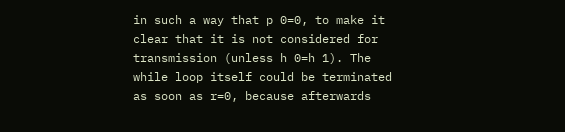in such a way that p 0=0, to make it clear that it is not considered for transmission (unless h 0=h 1). The while loop itself could be terminated as soon as r=0, because afterwards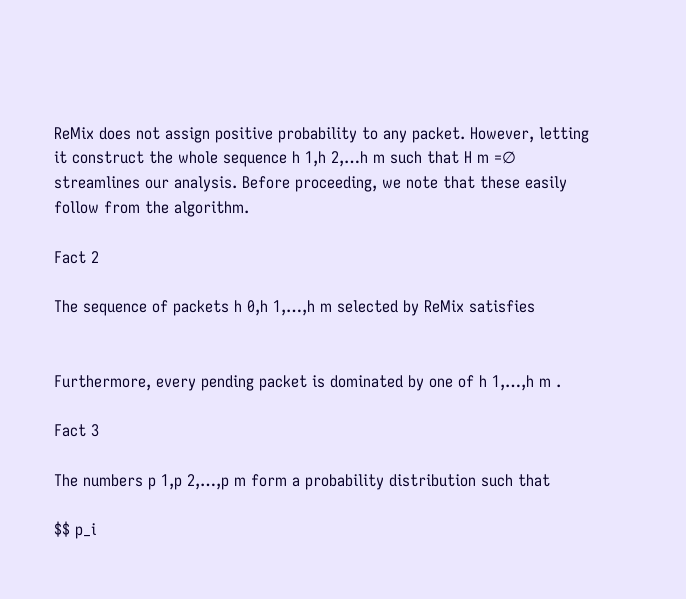ReMix does not assign positive probability to any packet. However, letting it construct the whole sequence h 1,h 2,…h m such that H m =∅ streamlines our analysis. Before proceeding, we note that these easily follow from the algorithm.

Fact 2

The sequence of packets h 0,h 1,…,h m selected by ReMix satisfies


Furthermore, every pending packet is dominated by one of h 1,…,h m .

Fact 3

The numbers p 1,p 2,…,p m form a probability distribution such that

$$ p_i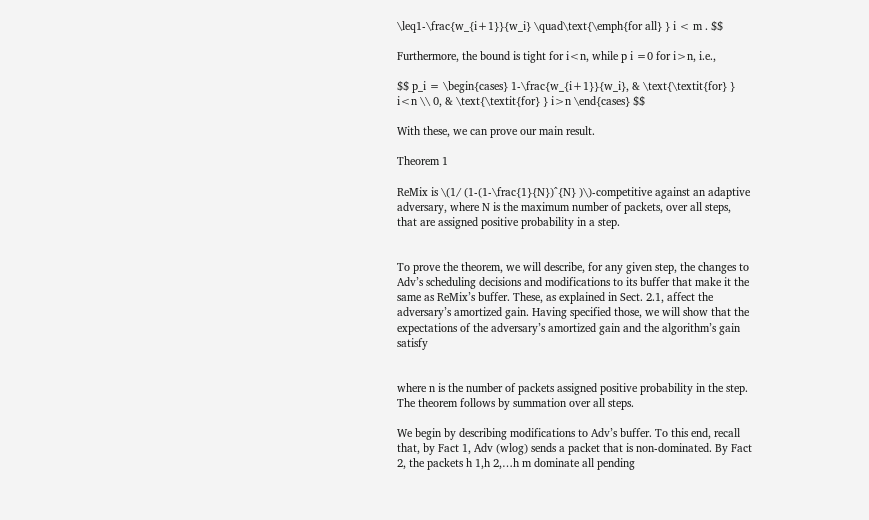\leq1-\frac{w_{i+1}}{w_i} \quad\text{\emph{for all} } i < m . $$

Furthermore, the bound is tight for i<n, while p i =0 for i>n, i.e.,

$$ p_i = \begin{cases} 1-\frac{w_{i+1}}{w_i}, & \text{\textit{for} } i<n \\ 0, & \text{\textit{for} } i>n \end{cases} $$

With these, we can prove our main result.

Theorem 1

ReMix is \(1/ (1-(1-\frac{1}{N})^{N} )\)-competitive against an adaptive adversary, where N is the maximum number of packets, over all steps, that are assigned positive probability in a step.


To prove the theorem, we will describe, for any given step, the changes to Adv’s scheduling decisions and modifications to its buffer that make it the same as ReMix’s buffer. These, as explained in Sect. 2.1, affect the adversary’s amortized gain. Having specified those, we will show that the expectations of the adversary’s amortized gain and the algorithm’s gain satisfy


where n is the number of packets assigned positive probability in the step. The theorem follows by summation over all steps.

We begin by describing modifications to Adv’s buffer. To this end, recall that, by Fact 1, Adv (wlog) sends a packet that is non-dominated. By Fact 2, the packets h 1,h 2,…h m dominate all pending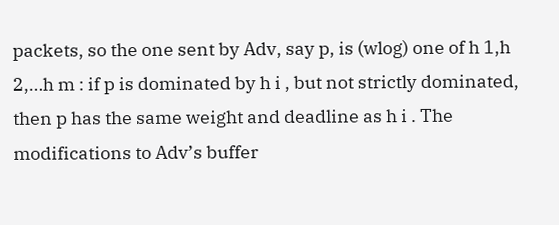packets, so the one sent by Adv, say p, is (wlog) one of h 1,h 2,…h m : if p is dominated by h i , but not strictly dominated, then p has the same weight and deadline as h i . The modifications to Adv’s buffer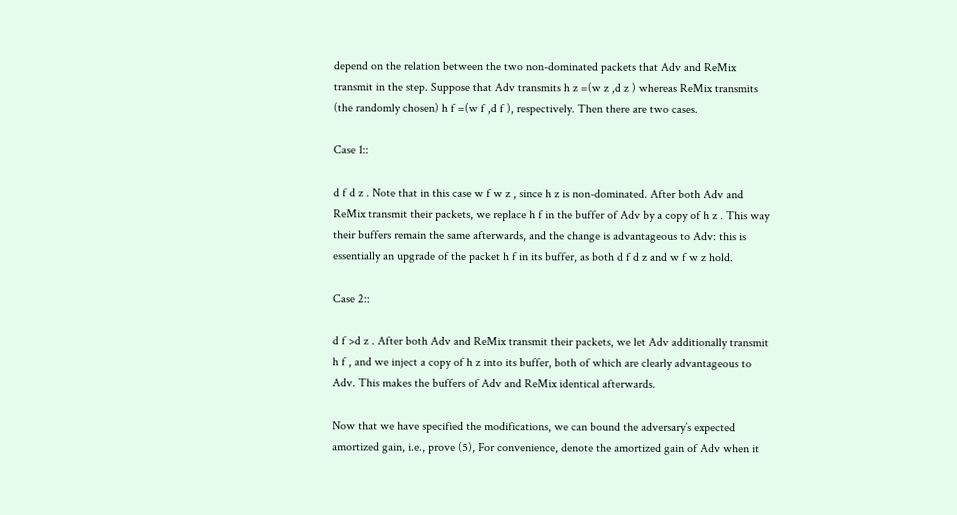depend on the relation between the two non-dominated packets that Adv and ReMix transmit in the step. Suppose that Adv transmits h z =(w z ,d z ) whereas ReMix transmits (the randomly chosen) h f =(w f ,d f ), respectively. Then there are two cases.

Case 1::

d f d z . Note that in this case w f w z , since h z is non-dominated. After both Adv and ReMix transmit their packets, we replace h f in the buffer of Adv by a copy of h z . This way their buffers remain the same afterwards, and the change is advantageous to Adv: this is essentially an upgrade of the packet h f in its buffer, as both d f d z and w f w z hold.

Case 2::

d f >d z . After both Adv and ReMix transmit their packets, we let Adv additionally transmit h f , and we inject a copy of h z into its buffer, both of which are clearly advantageous to Adv. This makes the buffers of Adv and ReMix identical afterwards.

Now that we have specified the modifications, we can bound the adversary’s expected amortized gain, i.e., prove (5), For convenience, denote the amortized gain of Adv when it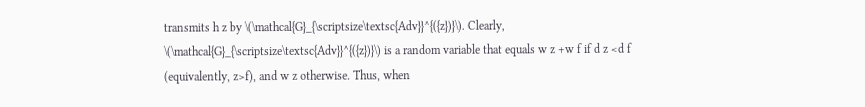transmits h z by \(\mathcal{G}_{\scriptsize\textsc{Adv}}^{({z})}\). Clearly, \(\mathcal{G}_{\scriptsize\textsc{Adv}}^{({z})}\) is a random variable that equals w z +w f if d z <d f (equivalently, z>f), and w z otherwise. Thus, when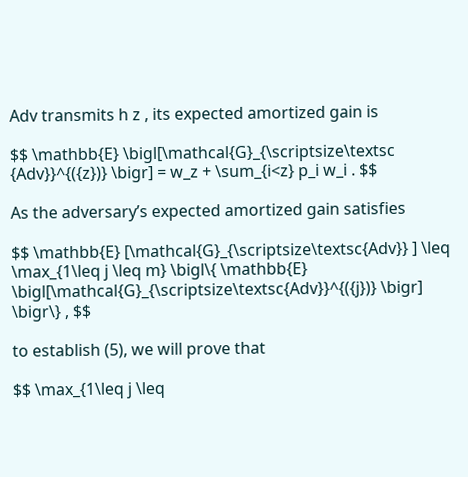Adv transmits h z , its expected amortized gain is

$$ \mathbb{E} \bigl[\mathcal{G}_{\scriptsize\textsc {Adv}}^{({z})} \bigr] = w_z + \sum_{i<z} p_i w_i . $$

As the adversary’s expected amortized gain satisfies

$$ \mathbb{E} [\mathcal{G}_{\scriptsize\textsc{Adv}} ] \leq \max_{1\leq j \leq m} \bigl\{ \mathbb{E} \bigl[\mathcal{G}_{\scriptsize\textsc{Adv}}^{({j})} \bigr] \bigr\} , $$

to establish (5), we will prove that

$$ \max_{1\leq j \leq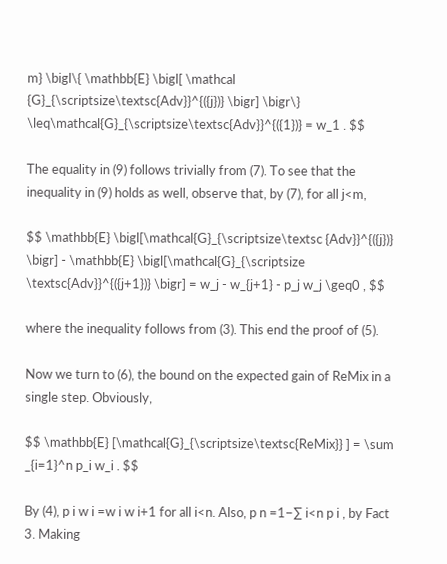m} \bigl\{ \mathbb{E} \bigl[ \mathcal {G}_{\scriptsize\textsc{Adv}}^{({j})} \bigr] \bigr\} \leq\mathcal{G}_{\scriptsize\textsc{Adv}}^{({1})} = w_1 . $$

The equality in (9) follows trivially from (7). To see that the inequality in (9) holds as well, observe that, by (7), for all j<m,

$$ \mathbb{E} \bigl[\mathcal{G}_{\scriptsize\textsc {Adv}}^{({j})} \bigr] - \mathbb{E} \bigl[\mathcal{G}_{\scriptsize \textsc{Adv}}^{({j+1})} \bigr] = w_j - w_{j+1} - p_j w_j \geq0 , $$

where the inequality follows from (3). This end the proof of (5).

Now we turn to (6), the bound on the expected gain of ReMix in a single step. Obviously,

$$ \mathbb{E} [\mathcal{G}_{\scriptsize\textsc{ReMix}} ] = \sum _{i=1}^n p_i w_i . $$

By (4), p i w i =w i w i+1 for all i<n. Also, p n =1−∑ i<n p i , by Fact 3. Making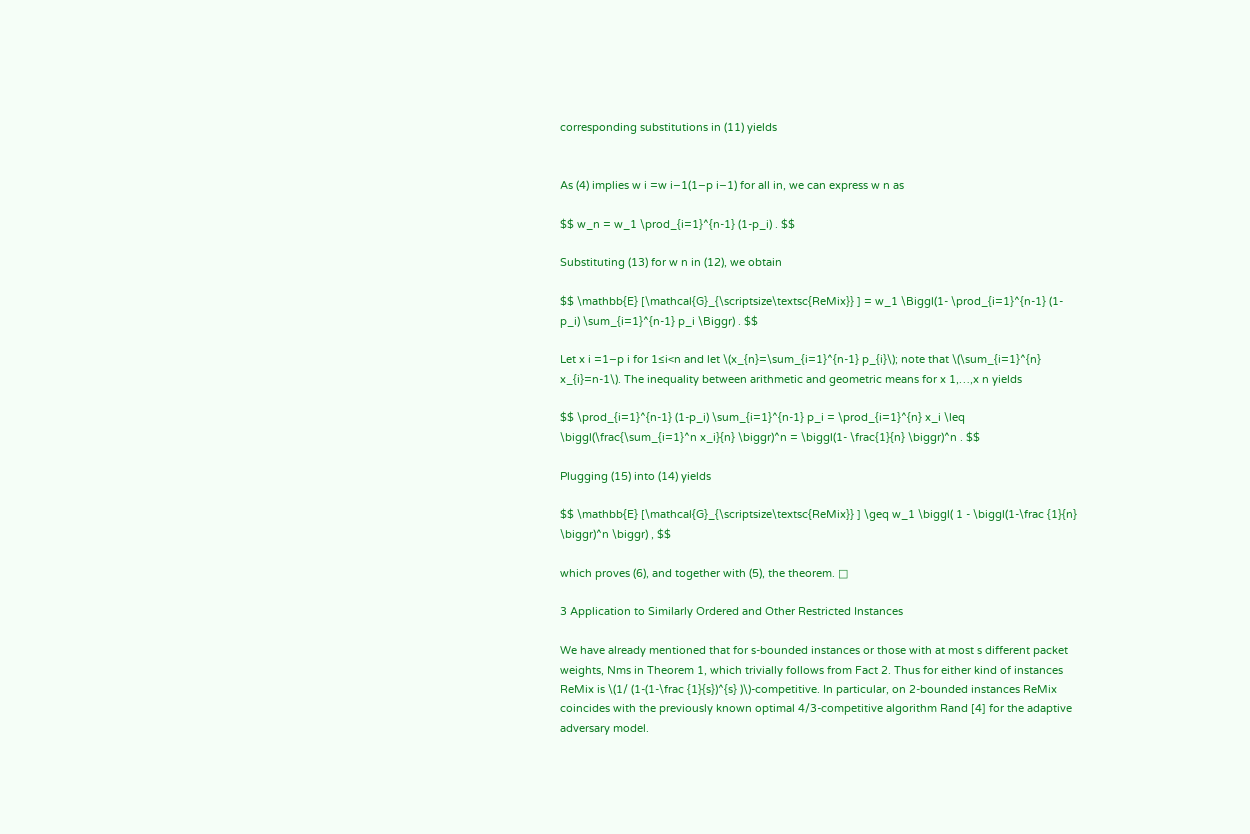corresponding substitutions in (11) yields


As (4) implies w i =w i−1(1−p i−1) for all in, we can express w n as

$$ w_n = w_1 \prod_{i=1}^{n-1} (1-p_i) . $$

Substituting (13) for w n in (12), we obtain

$$ \mathbb{E} [\mathcal{G}_{\scriptsize\textsc{ReMix}} ] = w_1 \Biggl(1- \prod_{i=1}^{n-1} (1-p_i) \sum_{i=1}^{n-1} p_i \Biggr) . $$

Let x i =1−p i for 1≤i<n and let \(x_{n}=\sum_{i=1}^{n-1} p_{i}\); note that \(\sum_{i=1}^{n} x_{i}=n-1\). The inequality between arithmetic and geometric means for x 1,…,x n yields

$$ \prod_{i=1}^{n-1} (1-p_i) \sum_{i=1}^{n-1} p_i = \prod_{i=1}^{n} x_i \leq \biggl(\frac{\sum_{i=1}^n x_i}{n} \biggr)^n = \biggl(1- \frac{1}{n} \biggr)^n . $$

Plugging (15) into (14) yields

$$ \mathbb{E} [\mathcal{G}_{\scriptsize\textsc{ReMix}} ] \geq w_1 \biggl( 1 - \biggl(1-\frac {1}{n} \biggr)^n \biggr) , $$

which proves (6), and together with (5), the theorem. □

3 Application to Similarly Ordered and Other Restricted Instances

We have already mentioned that for s-bounded instances or those with at most s different packet weights, Nms in Theorem 1, which trivially follows from Fact 2. Thus for either kind of instances ReMix is \(1/ (1-(1-\frac {1}{s})^{s} )\)-competitive. In particular, on 2-bounded instances ReMix coincides with the previously known optimal 4/3-competitive algorithm Rand [4] for the adaptive adversary model.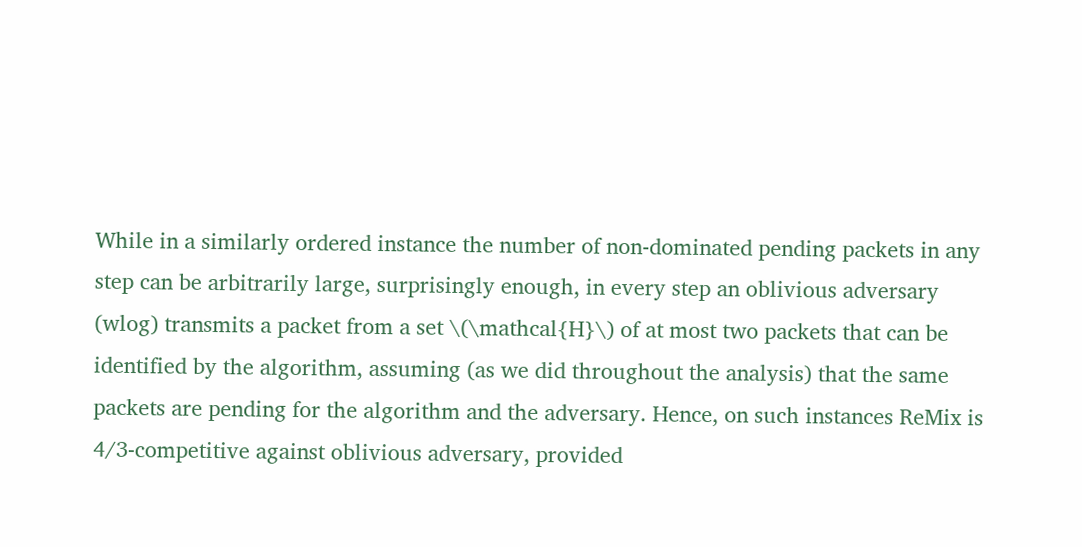While in a similarly ordered instance the number of non-dominated pending packets in any step can be arbitrarily large, surprisingly enough, in every step an oblivious adversary (wlog) transmits a packet from a set \(\mathcal{H}\) of at most two packets that can be identified by the algorithm, assuming (as we did throughout the analysis) that the same packets are pending for the algorithm and the adversary. Hence, on such instances ReMix is 4/3-competitive against oblivious adversary, provided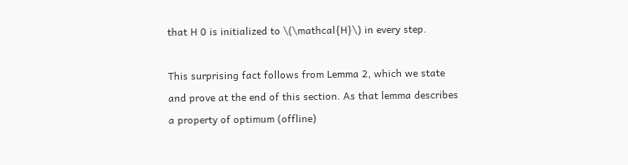that H 0 is initialized to \(\mathcal{H}\) in every step.

This surprising fact follows from Lemma 2, which we state and prove at the end of this section. As that lemma describes a property of optimum (offline)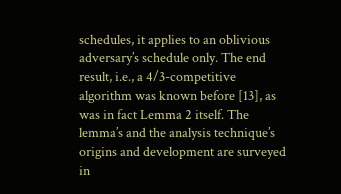schedules, it applies to an oblivious adversary’s schedule only. The end result, i.e., a 4/3-competitive algorithm was known before [13], as was in fact Lemma 2 itself. The lemma’s and the analysis technique’s origins and development are surveyed in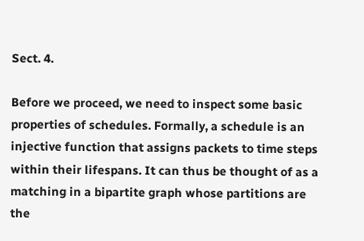Sect. 4.

Before we proceed, we need to inspect some basic properties of schedules. Formally, a schedule is an injective function that assigns packets to time steps within their lifespans. It can thus be thought of as a matching in a bipartite graph whose partitions are the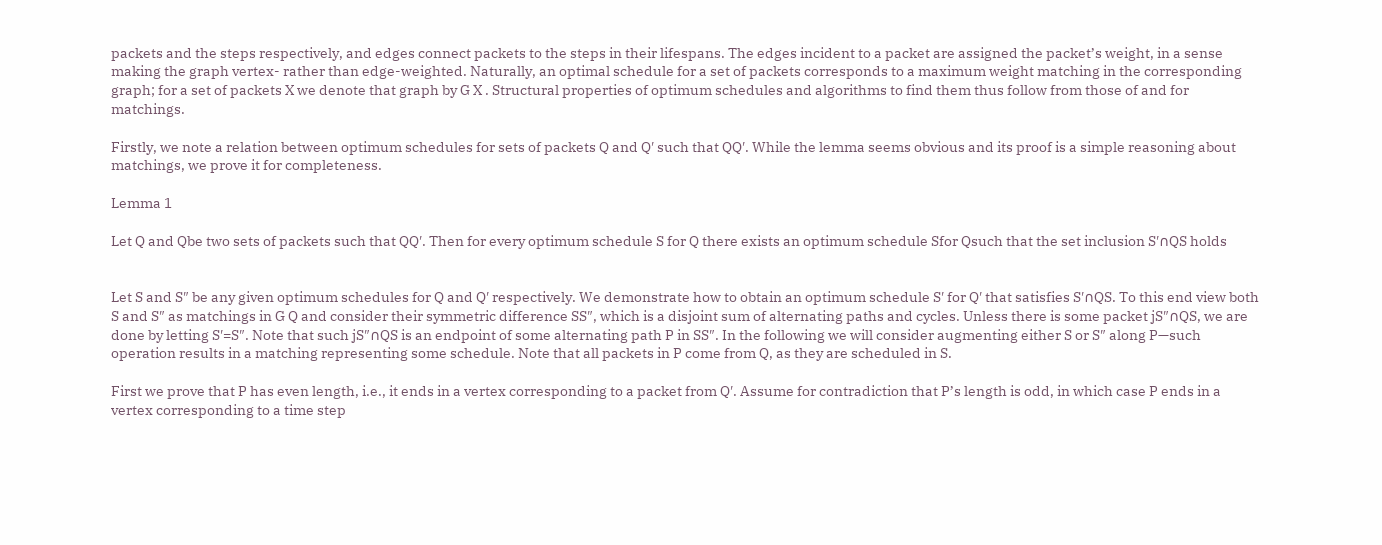packets and the steps respectively, and edges connect packets to the steps in their lifespans. The edges incident to a packet are assigned the packet’s weight, in a sense making the graph vertex- rather than edge-weighted. Naturally, an optimal schedule for a set of packets corresponds to a maximum weight matching in the corresponding graph; for a set of packets X we denote that graph by G X . Structural properties of optimum schedules and algorithms to find them thus follow from those of and for matchings.

Firstly, we note a relation between optimum schedules for sets of packets Q and Q′ such that QQ′. While the lemma seems obvious and its proof is a simple reasoning about matchings, we prove it for completeness.

Lemma 1

Let Q and Qbe two sets of packets such that QQ′. Then for every optimum schedule S for Q there exists an optimum schedule Sfor Qsuch that the set inclusion S′∩QS holds


Let S and S″ be any given optimum schedules for Q and Q′ respectively. We demonstrate how to obtain an optimum schedule S′ for Q′ that satisfies S′∩QS. To this end view both S and S″ as matchings in G Q and consider their symmetric difference SS″, which is a disjoint sum of alternating paths and cycles. Unless there is some packet jS″∩QS, we are done by letting S′=S″. Note that such jS″∩QS is an endpoint of some alternating path P in SS″. In the following we will consider augmenting either S or S″ along P—such operation results in a matching representing some schedule. Note that all packets in P come from Q, as they are scheduled in S.

First we prove that P has even length, i.e., it ends in a vertex corresponding to a packet from Q′. Assume for contradiction that P’s length is odd, in which case P ends in a vertex corresponding to a time step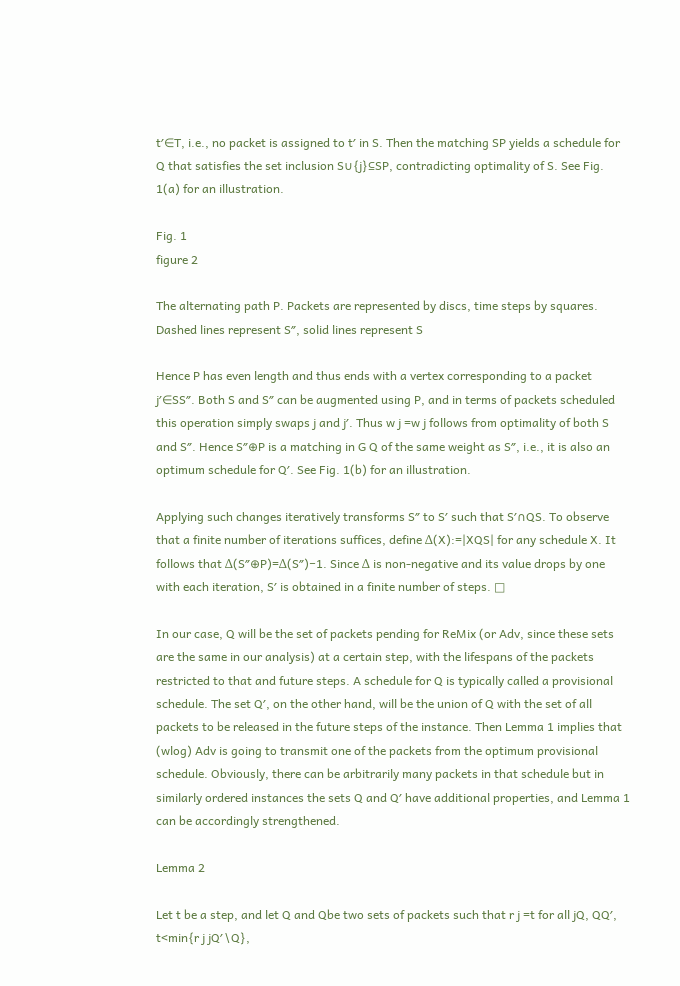t′∈T, i.e., no packet is assigned to t′ in S. Then the matching SP yields a schedule for Q that satisfies the set inclusion S∪{j}⊆SP, contradicting optimality of S. See Fig. 1(a) for an illustration.

Fig. 1
figure 2

The alternating path P. Packets are represented by discs, time steps by squares. Dashed lines represent S″, solid lines represent S

Hence P has even length and thus ends with a vertex corresponding to a packet j′∈SS″. Both S and S″ can be augmented using P, and in terms of packets scheduled this operation simply swaps j and j′. Thus w j =w j follows from optimality of both S and S″. Hence S″⊕P is a matching in G Q of the same weight as S″, i.e., it is also an optimum schedule for Q′. See Fig. 1(b) for an illustration.

Applying such changes iteratively transforms S″ to S′ such that S′∩QS. To observe that a finite number of iterations suffices, define Δ(X):=|XQS| for any schedule X. It follows that Δ(S″⊕P)=Δ(S″)−1. Since Δ is non-negative and its value drops by one with each iteration, S′ is obtained in a finite number of steps. □

In our case, Q will be the set of packets pending for ReMix (or Adv, since these sets are the same in our analysis) at a certain step, with the lifespans of the packets restricted to that and future steps. A schedule for Q is typically called a provisional schedule. The set Q′, on the other hand, will be the union of Q with the set of all packets to be released in the future steps of the instance. Then Lemma 1 implies that (wlog) Adv is going to transmit one of the packets from the optimum provisional schedule. Obviously, there can be arbitrarily many packets in that schedule but in similarly ordered instances the sets Q and Q′ have additional properties, and Lemma 1 can be accordingly strengthened.

Lemma 2

Let t be a step, and let Q and Qbe two sets of packets such that r j =t for all jQ, QQ′, t<min{r j jQ′∖Q},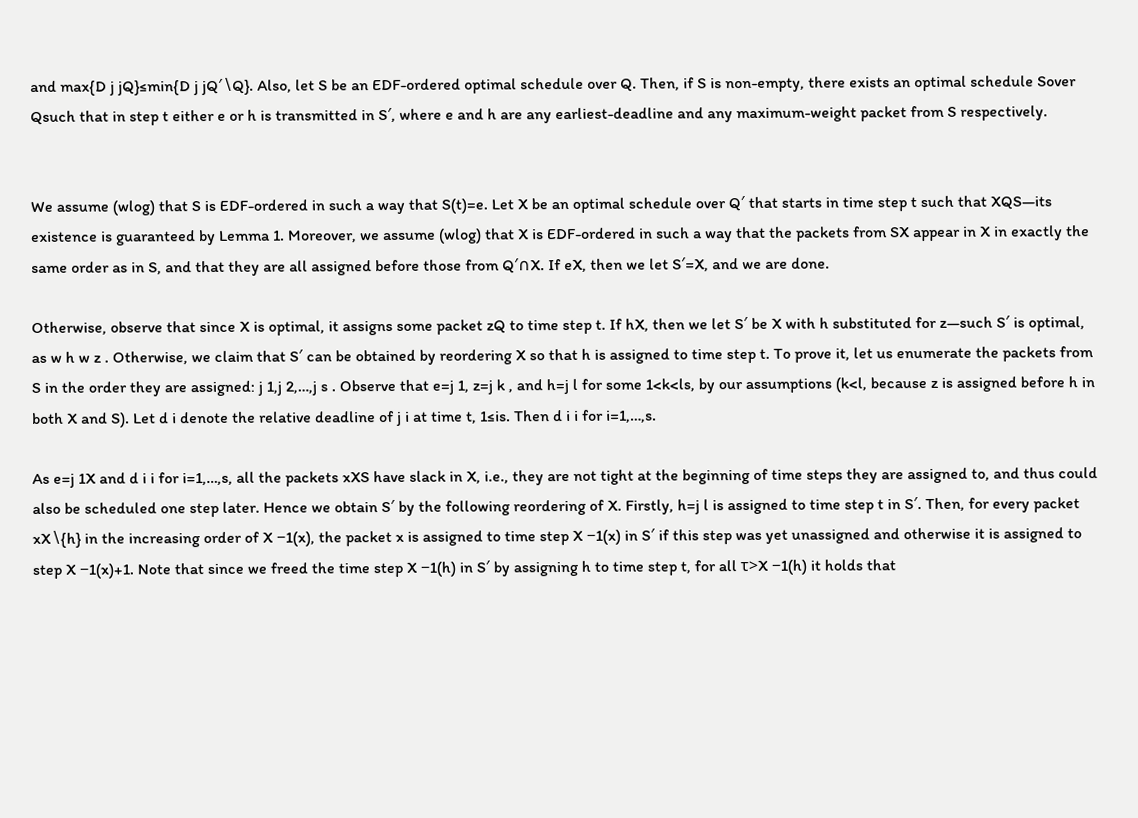and max{D j jQ}≤min{D j jQ′∖Q}. Also, let S be an EDF-ordered optimal schedule over Q. Then, if S is non-empty, there exists an optimal schedule Sover Qsuch that in step t either e or h is transmitted in S′, where e and h are any earliest-deadline and any maximum-weight packet from S respectively.


We assume (wlog) that S is EDF-ordered in such a way that S(t)=e. Let X be an optimal schedule over Q′ that starts in time step t such that XQS—its existence is guaranteed by Lemma 1. Moreover, we assume (wlog) that X is EDF-ordered in such a way that the packets from SX appear in X in exactly the same order as in S, and that they are all assigned before those from Q′∩X. If eX, then we let S′=X, and we are done.

Otherwise, observe that since X is optimal, it assigns some packet zQ to time step t. If hX, then we let S′ be X with h substituted for z—such S′ is optimal, as w h w z . Otherwise, we claim that S′ can be obtained by reordering X so that h is assigned to time step t. To prove it, let us enumerate the packets from S in the order they are assigned: j 1,j 2,…,j s . Observe that e=j 1, z=j k , and h=j l for some 1<k<ls, by our assumptions (k<l, because z is assigned before h in both X and S). Let d i denote the relative deadline of j i at time t, 1≤is. Then d i i for i=1,…,s.

As e=j 1X and d i i for i=1,…,s, all the packets xXS have slack in X, i.e., they are not tight at the beginning of time steps they are assigned to, and thus could also be scheduled one step later. Hence we obtain S′ by the following reordering of X. Firstly, h=j l is assigned to time step t in S′. Then, for every packet xX∖{h} in the increasing order of X −1(x), the packet x is assigned to time step X −1(x) in S′ if this step was yet unassigned and otherwise it is assigned to step X −1(x)+1. Note that since we freed the time step X −1(h) in S′ by assigning h to time step t, for all τ>X −1(h) it holds that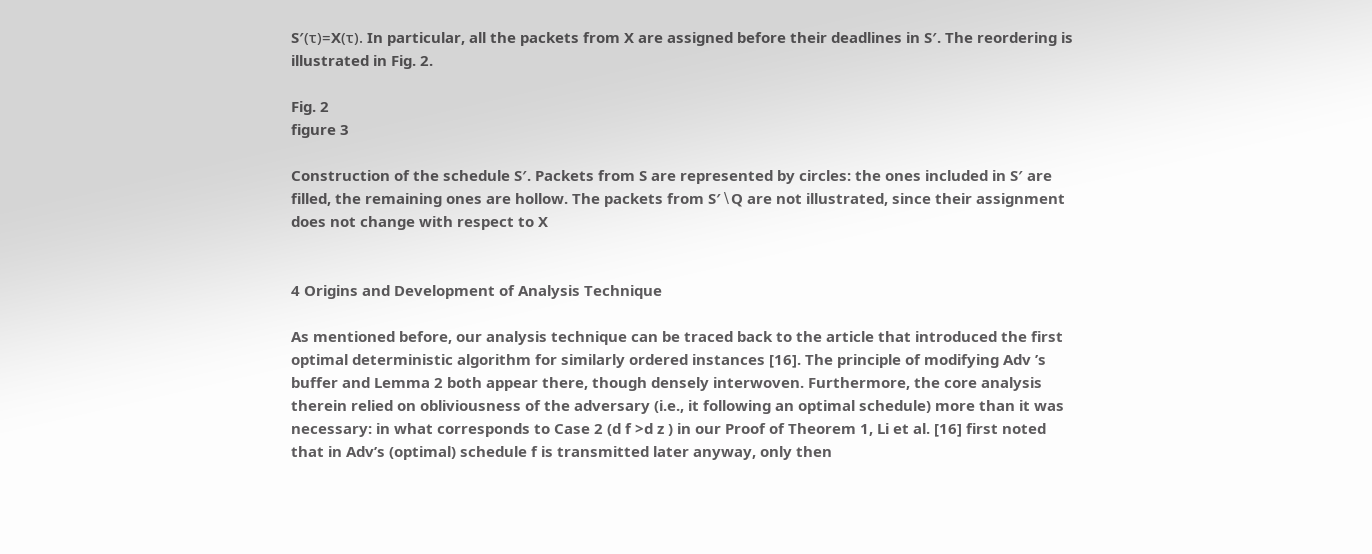S′(τ)=X(τ). In particular, all the packets from X are assigned before their deadlines in S′. The reordering is illustrated in Fig. 2.

Fig. 2
figure 3

Construction of the schedule S′. Packets from S are represented by circles: the ones included in S′ are filled, the remaining ones are hollow. The packets from S′∖Q are not illustrated, since their assignment does not change with respect to X


4 Origins and Development of Analysis Technique

As mentioned before, our analysis technique can be traced back to the article that introduced the first optimal deterministic algorithm for similarly ordered instances [16]. The principle of modifying Adv ’s buffer and Lemma 2 both appear there, though densely interwoven. Furthermore, the core analysis therein relied on obliviousness of the adversary (i.e., it following an optimal schedule) more than it was necessary: in what corresponds to Case 2 (d f >d z ) in our Proof of Theorem 1, Li et al. [16] first noted that in Adv’s (optimal) schedule f is transmitted later anyway, only then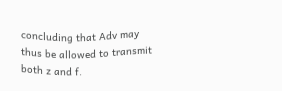concluding that Adv may thus be allowed to transmit both z and f.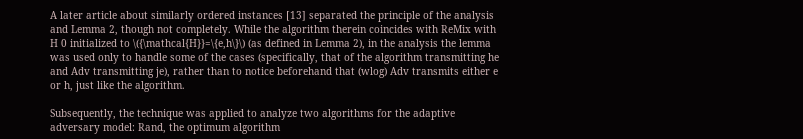A later article about similarly ordered instances [13] separated the principle of the analysis and Lemma 2, though not completely. While the algorithm therein coincides with ReMix with H 0 initialized to \({\mathcal{H}}=\{e,h\}\) (as defined in Lemma 2), in the analysis the lemma was used only to handle some of the cases (specifically, that of the algorithm transmitting he and Adv transmitting je), rather than to notice beforehand that (wlog) Adv transmits either e or h, just like the algorithm.

Subsequently, the technique was applied to analyze two algorithms for the adaptive adversary model: Rand, the optimum algorithm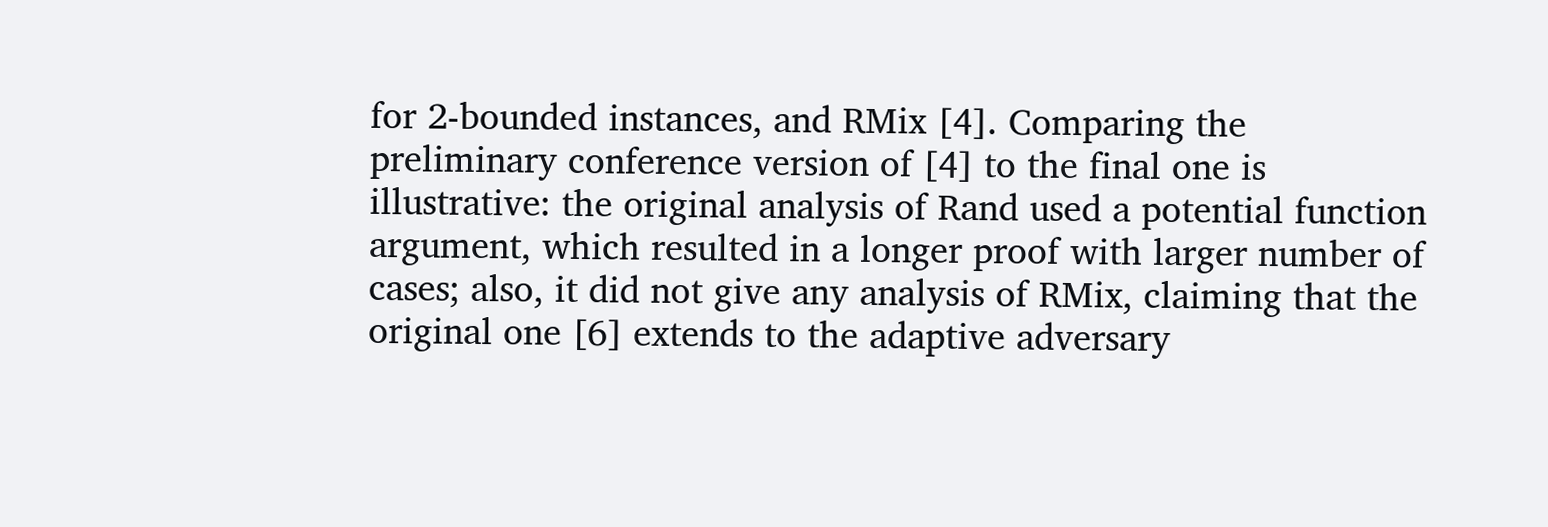for 2-bounded instances, and RMix [4]. Comparing the preliminary conference version of [4] to the final one is illustrative: the original analysis of Rand used a potential function argument, which resulted in a longer proof with larger number of cases; also, it did not give any analysis of RMix, claiming that the original one [6] extends to the adaptive adversary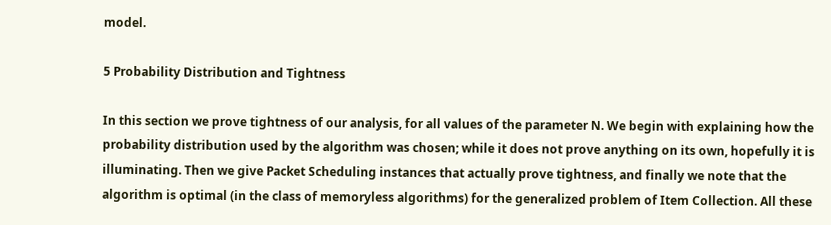model.

5 Probability Distribution and Tightness

In this section we prove tightness of our analysis, for all values of the parameter N. We begin with explaining how the probability distribution used by the algorithm was chosen; while it does not prove anything on its own, hopefully it is illuminating. Then we give Packet Scheduling instances that actually prove tightness, and finally we note that the algorithm is optimal (in the class of memoryless algorithms) for the generalized problem of Item Collection. All these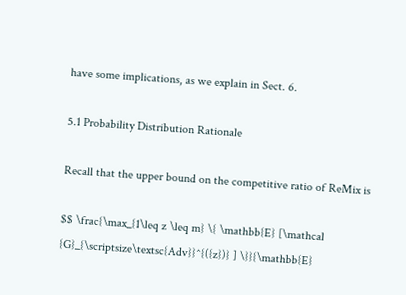have some implications, as we explain in Sect. 6.

5.1 Probability Distribution Rationale

Recall that the upper bound on the competitive ratio of ReMix is

$$ \frac{\max_{1\leq z \leq m} \{ \mathbb{E} [\mathcal {G}_{\scriptsize\textsc{Adv}}^{({z})} ] \}}{\mathbb{E}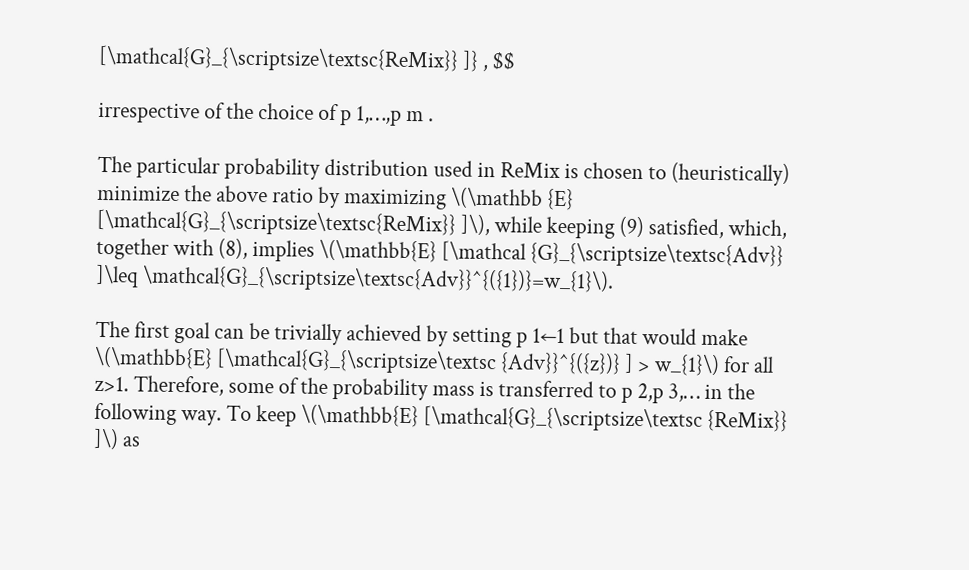[\mathcal{G}_{\scriptsize\textsc{ReMix}} ]} , $$

irrespective of the choice of p 1,…,p m .

The particular probability distribution used in ReMix is chosen to (heuristically) minimize the above ratio by maximizing \(\mathbb {E} [\mathcal{G}_{\scriptsize\textsc{ReMix}} ]\), while keeping (9) satisfied, which, together with (8), implies \(\mathbb{E} [\mathcal {G}_{\scriptsize\textsc{Adv}} ]\leq \mathcal{G}_{\scriptsize\textsc{Adv}}^{({1})}=w_{1}\).

The first goal can be trivially achieved by setting p 1←1 but that would make \(\mathbb{E} [\mathcal{G}_{\scriptsize\textsc {Adv}}^{({z})} ] > w_{1}\) for all z>1. Therefore, some of the probability mass is transferred to p 2,p 3,… in the following way. To keep \(\mathbb{E} [\mathcal{G}_{\scriptsize\textsc {ReMix}} ]\) as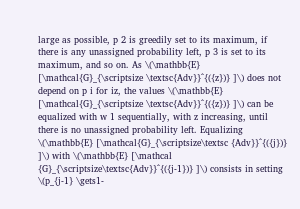large as possible, p 2 is greedily set to its maximum, if there is any unassigned probability left, p 3 is set to its maximum, and so on. As \(\mathbb{E} [\mathcal{G}_{\scriptsize \textsc{Adv}}^{({z})} ]\) does not depend on p i for iz, the values \(\mathbb{E} [\mathcal{G}_{\scriptsize \textsc{Adv}}^{({z})} ]\) can be equalized with w 1 sequentially, with z increasing, until there is no unassigned probability left. Equalizing \(\mathbb{E} [\mathcal{G}_{\scriptsize\textsc {Adv}}^{({j})} ]\) with \(\mathbb{E} [\mathcal {G}_{\scriptsize\textsc{Adv}}^{({j-1})} ]\) consists in setting \(p_{j-1} \gets1-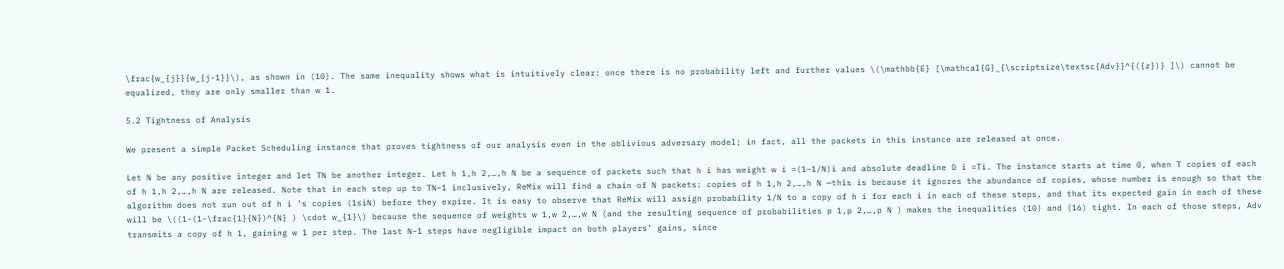\frac{w_{j}}{w_{j-1}}\), as shown in (10). The same inequality shows what is intuitively clear: once there is no probability left and further values \(\mathbb{E} [\mathcal{G}_{\scriptsize\textsc{Adv}}^{({z})} ]\) cannot be equalized, they are only smaller than w 1.

5.2 Tightness of Analysis

We present a simple Packet Scheduling instance that proves tightness of our analysis even in the oblivious adversary model; in fact, all the packets in this instance are released at once.

Let N be any positive integer and let TN be another integer. Let h 1,h 2,…,h N be a sequence of packets such that h i has weight w i =(1−1/N)i and absolute deadline D i =Ti. The instance starts at time 0, when T copies of each of h 1,h 2,…,h N are released. Note that in each step up to TN−1 inclusively, ReMix will find a chain of N packets: copies of h 1,h 2,…,h N —this is because it ignores the abundance of copies, whose number is enough so that the algorithm does not run out of h i ’s copies (1≤iN) before they expire. It is easy to observe that ReMix will assign probability 1/N to a copy of h i for each i in each of these steps, and that its expected gain in each of these will be \((1-(1-\frac{1}{N})^{N} ) \cdot w_{1}\) because the sequence of weights w 1,w 2,…,w N (and the resulting sequence of probabilities p 1,p 2,…,p N ) makes the inequalities (10) and (16) tight. In each of those steps, Adv transmits a copy of h 1, gaining w 1 per step. The last N−1 steps have negligible impact on both players’ gains, since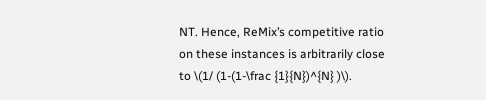NT. Hence, ReMix’s competitive ratio on these instances is arbitrarily close to \(1/ (1-(1-\frac {1}{N})^{N} )\).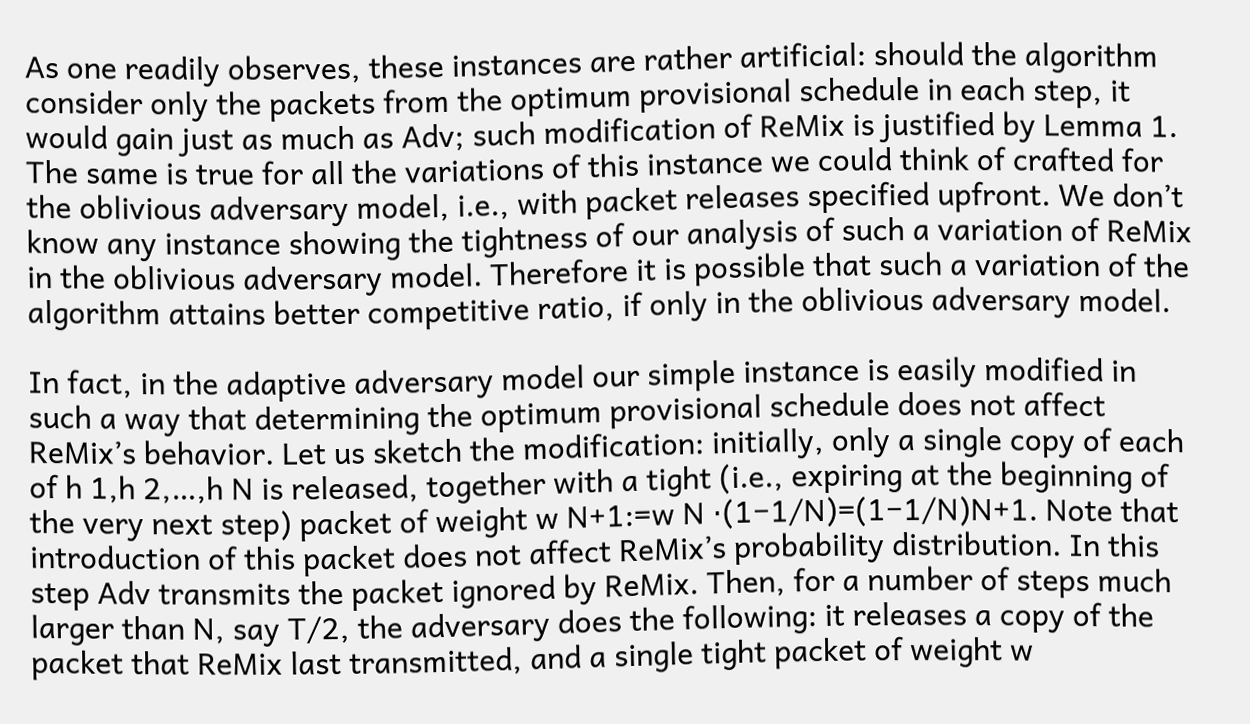As one readily observes, these instances are rather artificial: should the algorithm consider only the packets from the optimum provisional schedule in each step, it would gain just as much as Adv; such modification of ReMix is justified by Lemma 1. The same is true for all the variations of this instance we could think of crafted for the oblivious adversary model, i.e., with packet releases specified upfront. We don’t know any instance showing the tightness of our analysis of such a variation of ReMix in the oblivious adversary model. Therefore it is possible that such a variation of the algorithm attains better competitive ratio, if only in the oblivious adversary model.

In fact, in the adaptive adversary model our simple instance is easily modified in such a way that determining the optimum provisional schedule does not affect ReMix’s behavior. Let us sketch the modification: initially, only a single copy of each of h 1,h 2,…,h N is released, together with a tight (i.e., expiring at the beginning of the very next step) packet of weight w N+1:=w N ⋅(1−1/N)=(1−1/N)N+1. Note that introduction of this packet does not affect ReMix’s probability distribution. In this step Adv transmits the packet ignored by ReMix. Then, for a number of steps much larger than N, say T/2, the adversary does the following: it releases a copy of the packet that ReMix last transmitted, and a single tight packet of weight w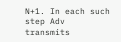N+1. In each such step Adv transmits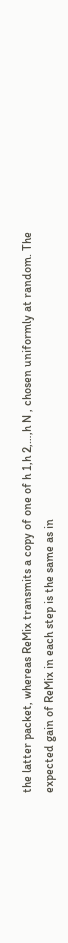the latter packet, whereas ReMix transmits a copy of one of h 1,h 2,…,h N , chosen uniformly at random. The expected gain of ReMix in each step is the same as in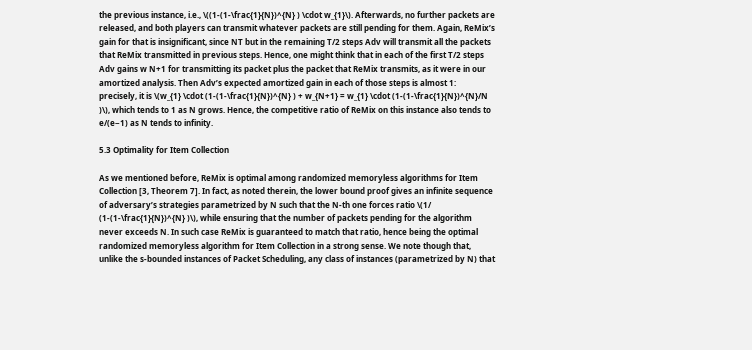the previous instance, i.e., \((1-(1-\frac{1}{N})^{N} ) \cdot w_{1}\). Afterwards, no further packets are released, and both players can transmit whatever packets are still pending for them. Again, ReMix’s gain for that is insignificant, since NT but in the remaining T/2 steps Adv will transmit all the packets that ReMix transmitted in previous steps. Hence, one might think that in each of the first T/2 steps Adv gains w N+1 for transmitting its packet plus the packet that ReMix transmits, as it were in our amortized analysis. Then Adv’s expected amortized gain in each of those steps is almost 1: precisely, it is \(w_{1} \cdot (1-(1-\frac{1}{N})^{N} ) + w_{N+1} = w_{1} \cdot (1-(1-\frac{1}{N})^{N}/N )\), which tends to 1 as N grows. Hence, the competitive ratio of ReMix on this instance also tends to e/(e−1) as N tends to infinity.

5.3 Optimality for Item Collection

As we mentioned before, ReMix is optimal among randomized memoryless algorithms for Item Collection [3, Theorem 7]. In fact, as noted therein, the lower bound proof gives an infinite sequence of adversary’s strategies parametrized by N such that the N-th one forces ratio \(1/ (1-(1-\frac{1}{N})^{N} )\), while ensuring that the number of packets pending for the algorithm never exceeds N. In such case ReMix is guaranteed to match that ratio, hence being the optimal randomized memoryless algorithm for Item Collection in a strong sense. We note though that, unlike the s-bounded instances of Packet Scheduling, any class of instances (parametrized by N) that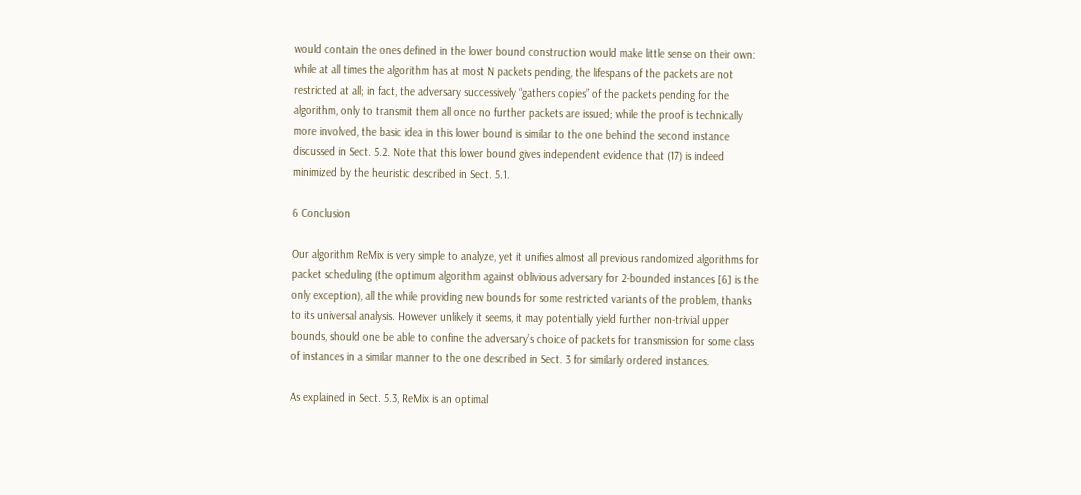would contain the ones defined in the lower bound construction would make little sense on their own: while at all times the algorithm has at most N packets pending, the lifespans of the packets are not restricted at all; in fact, the adversary successively “gathers copies” of the packets pending for the algorithm, only to transmit them all once no further packets are issued; while the proof is technically more involved, the basic idea in this lower bound is similar to the one behind the second instance discussed in Sect. 5.2. Note that this lower bound gives independent evidence that (17) is indeed minimized by the heuristic described in Sect. 5.1.

6 Conclusion

Our algorithm ReMix is very simple to analyze, yet it unifies almost all previous randomized algorithms for packet scheduling (the optimum algorithm against oblivious adversary for 2-bounded instances [6] is the only exception), all the while providing new bounds for some restricted variants of the problem, thanks to its universal analysis. However unlikely it seems, it may potentially yield further non-trivial upper bounds, should one be able to confine the adversary’s choice of packets for transmission for some class of instances in a similar manner to the one described in Sect. 3 for similarly ordered instances.

As explained in Sect. 5.3, ReMix is an optimal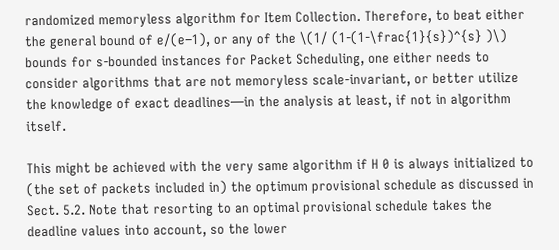randomized memoryless algorithm for Item Collection. Therefore, to beat either the general bound of e/(e−1), or any of the \(1/ (1-(1-\frac{1}{s})^{s} )\) bounds for s-bounded instances for Packet Scheduling, one either needs to consider algorithms that are not memoryless scale-invariant, or better utilize the knowledge of exact deadlines—in the analysis at least, if not in algorithm itself.

This might be achieved with the very same algorithm if H 0 is always initialized to (the set of packets included in) the optimum provisional schedule as discussed in Sect. 5.2. Note that resorting to an optimal provisional schedule takes the deadline values into account, so the lower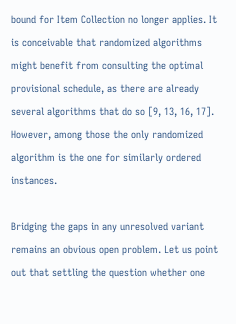bound for Item Collection no longer applies. It is conceivable that randomized algorithms might benefit from consulting the optimal provisional schedule, as there are already several algorithms that do so [9, 13, 16, 17]. However, among those the only randomized algorithm is the one for similarly ordered instances.

Bridging the gaps in any unresolved variant remains an obvious open problem. Let us point out that settling the question whether one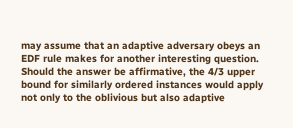may assume that an adaptive adversary obeys an EDF rule makes for another interesting question. Should the answer be affirmative, the 4/3 upper bound for similarly ordered instances would apply not only to the oblivious but also adaptive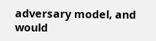adversary model, and would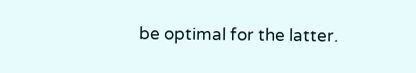be optimal for the latter.